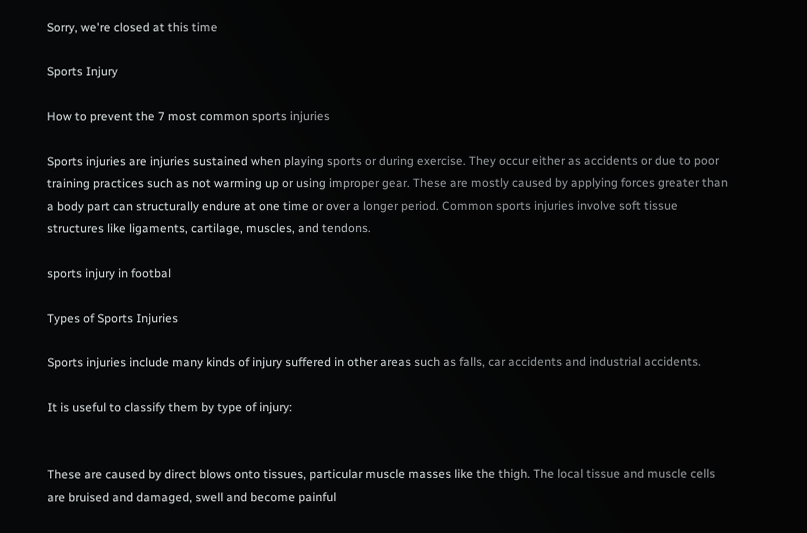Sorry, we're closed at this time

Sports Injury

How to prevent the 7 most common sports injuries

Sports injuries are injuries sustained when playing sports or during exercise. They occur either as accidents or due to poor training practices such as not warming up or using improper gear. These are mostly caused by applying forces greater than a body part can structurally endure at one time or over a longer period. Common sports injuries involve soft tissue structures like ligaments, cartilage, muscles, and tendons.

sports injury in footbal

Types of Sports Injuries

Sports injuries include many kinds of injury suffered in other areas such as falls, car accidents and industrial accidents.

It is useful to classify them by type of injury:


These are caused by direct blows onto tissues, particular muscle masses like the thigh. The local tissue and muscle cells are bruised and damaged, swell and become painful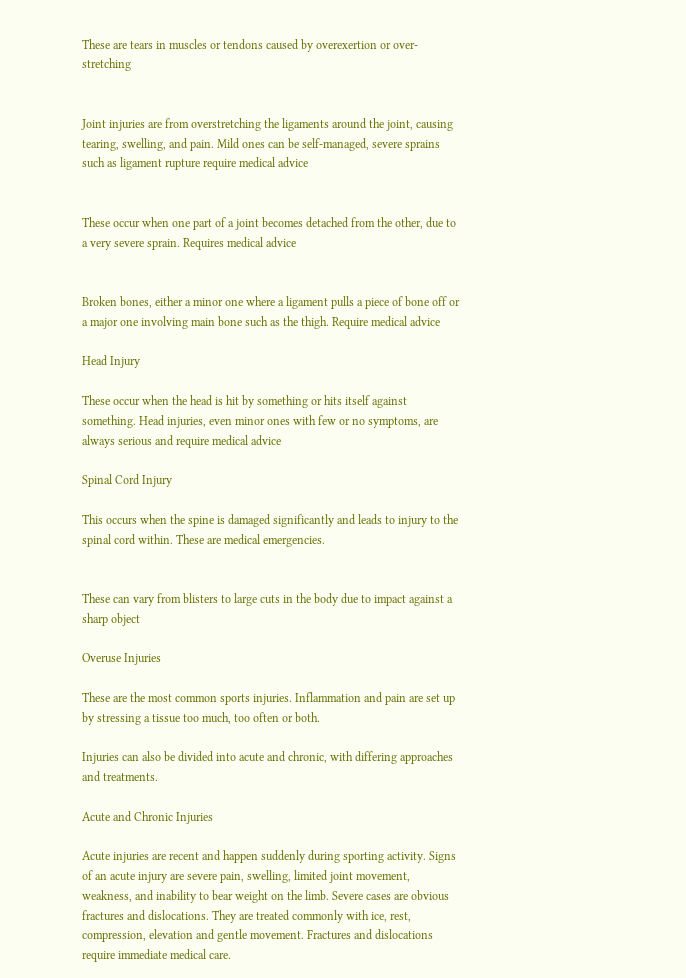These are tears in muscles or tendons caused by overexertion or over-stretching


Joint injuries are from overstretching the ligaments around the joint, causing tearing, swelling, and pain. Mild ones can be self-managed, severe sprains such as ligament rupture require medical advice


These occur when one part of a joint becomes detached from the other, due to a very severe sprain. Requires medical advice


Broken bones, either a minor one where a ligament pulls a piece of bone off or a major one involving main bone such as the thigh. Require medical advice

Head Injury

These occur when the head is hit by something or hits itself against something. Head injuries, even minor ones with few or no symptoms, are always serious and require medical advice

Spinal Cord Injury

This occurs when the spine is damaged significantly and leads to injury to the spinal cord within. These are medical emergencies.


These can vary from blisters to large cuts in the body due to impact against a sharp object

Overuse Injuries

These are the most common sports injuries. Inflammation and pain are set up by stressing a tissue too much, too often or both.

Injuries can also be divided into acute and chronic, with differing approaches and treatments.

Acute and Chronic Injuries

Acute injuries are recent and happen suddenly during sporting activity. Signs of an acute injury are severe pain, swelling, limited joint movement, weakness, and inability to bear weight on the limb. Severe cases are obvious fractures and dislocations. They are treated commonly with ice, rest, compression, elevation and gentle movement. Fractures and dislocations require immediate medical care.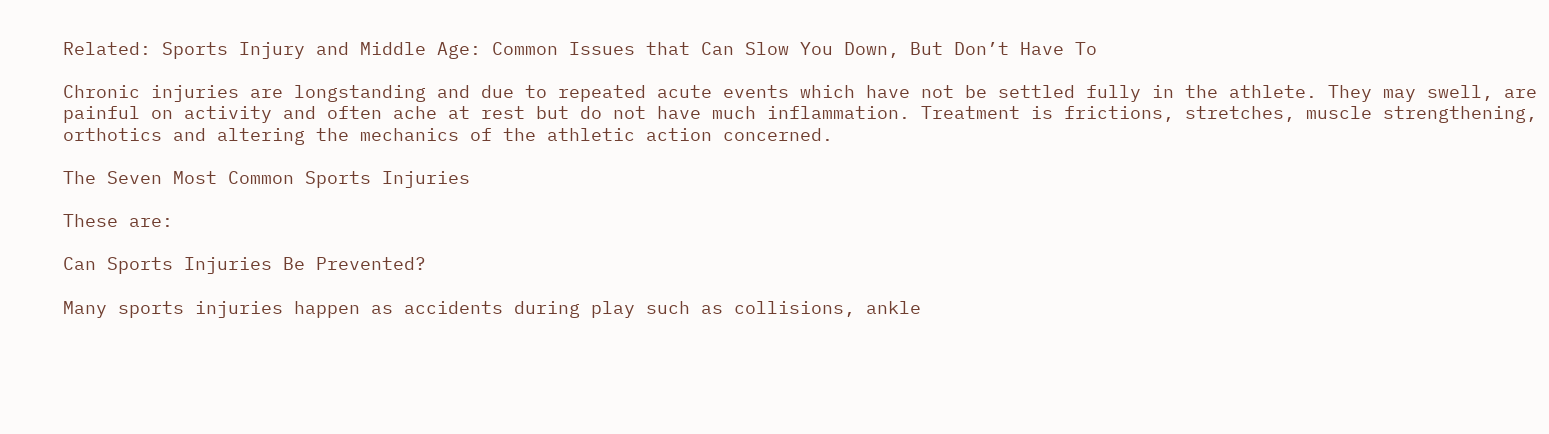Related: Sports Injury and Middle Age: Common Issues that Can Slow You Down, But Don’t Have To

Chronic injuries are longstanding and due to repeated acute events which have not be settled fully in the athlete. They may swell, are painful on activity and often ache at rest but do not have much inflammation. Treatment is frictions, stretches, muscle strengthening, orthotics and altering the mechanics of the athletic action concerned.

The Seven Most Common Sports Injuries

These are:

Can Sports Injuries Be Prevented?

Many sports injuries happen as accidents during play such as collisions, ankle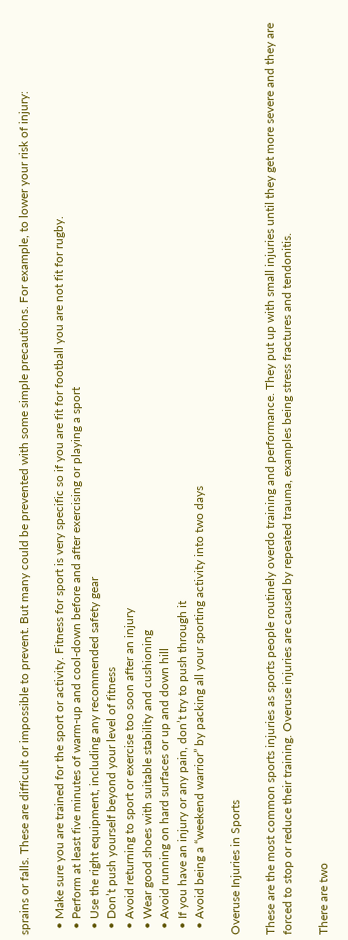sprains or falls. These are difficult or impossible to prevent. But many could be prevented with some simple precautions. For example, to lower your risk of injury:

  • Make sure you are trained for the sport or activity. Fitness for sport is very specific so if you are fit for football you are not fit for rugby.
  • Perform at least five minutes of warm-up and cool-down before and after exercising or playing a sport
  • Use the right equipment, including any recommended safety gear
  • Don’t push yourself beyond your level of fitness
  • Avoid returning to sport or exercise too soon after an injury
  • Wear good shoes with suitable stability and cushioning
  • Avoid running on hard surfaces or up and down hill
  • If you have an injury or any pain, don’t try to push through it
  • Avoid being a “weekend warrior” by packing all your sporting activity into two days

Overuse Injuries in Sports

These are the most common sports injuries as sports people routinely overdo training and performance. They put up with small injuries until they get more severe and they are forced to stop or reduce their training. Overuse injuries are caused by repeated trauma, examples being stress fractures and tendonitis.

There are two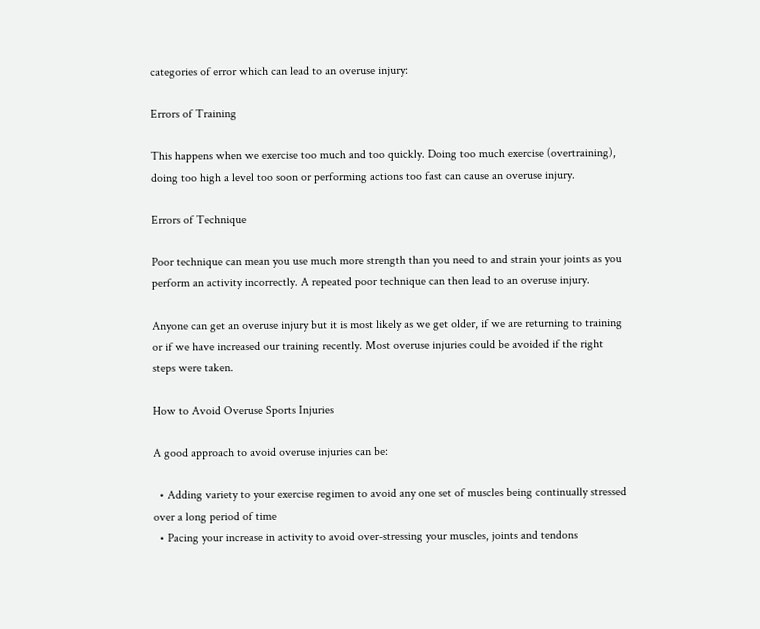categories of error which can lead to an overuse injury:

Errors of Training

This happens when we exercise too much and too quickly. Doing too much exercise (overtraining), doing too high a level too soon or performing actions too fast can cause an overuse injury.

Errors of Technique

Poor technique can mean you use much more strength than you need to and strain your joints as you perform an activity incorrectly. A repeated poor technique can then lead to an overuse injury.

Anyone can get an overuse injury but it is most likely as we get older, if we are returning to training or if we have increased our training recently. Most overuse injuries could be avoided if the right steps were taken.

How to Avoid Overuse Sports Injuries

A good approach to avoid overuse injuries can be:

  • Adding variety to your exercise regimen to avoid any one set of muscles being continually stressed over a long period of time
  • Pacing your increase in activity to avoid over-stressing your muscles, joints and tendons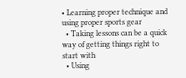• Learning proper technique and using proper sports gear
  • Taking lessons can be a quick way of getting things right to start with
  • Using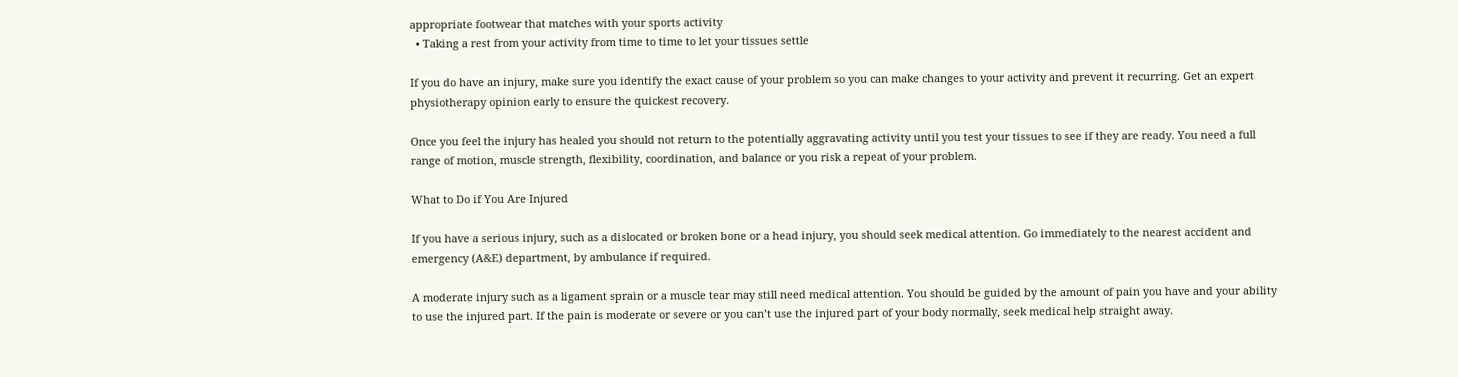appropriate footwear that matches with your sports activity
  • Taking a rest from your activity from time to time to let your tissues settle

If you do have an injury, make sure you identify the exact cause of your problem so you can make changes to your activity and prevent it recurring. Get an expert physiotherapy opinion early to ensure the quickest recovery.

Once you feel the injury has healed you should not return to the potentially aggravating activity until you test your tissues to see if they are ready. You need a full range of motion, muscle strength, flexibility, coordination, and balance or you risk a repeat of your problem.

What to Do if You Are Injured

If you have a serious injury, such as a dislocated or broken bone or a head injury, you should seek medical attention. Go immediately to the nearest accident and emergency (A&E) department, by ambulance if required.

A moderate injury such as a ligament sprain or a muscle tear may still need medical attention. You should be guided by the amount of pain you have and your ability to use the injured part. If the pain is moderate or severe or you can’t use the injured part of your body normally, seek medical help straight away.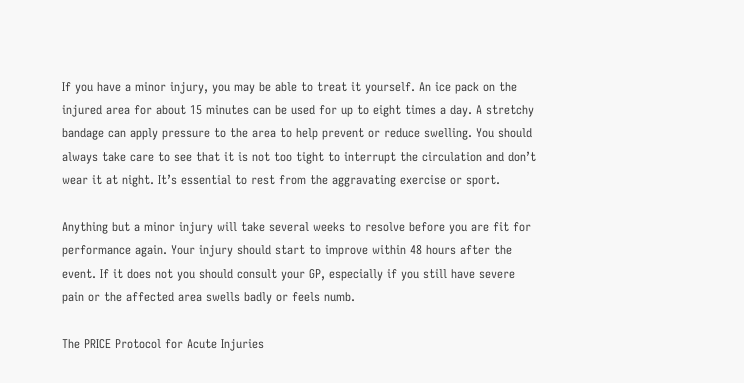If you have a minor injury, you may be able to treat it yourself. An ice pack on the injured area for about 15 minutes can be used for up to eight times a day. A stretchy bandage can apply pressure to the area to help prevent or reduce swelling. You should always take care to see that it is not too tight to interrupt the circulation and don’t wear it at night. It’s essential to rest from the aggravating exercise or sport.

Anything but a minor injury will take several weeks to resolve before you are fit for performance again. Your injury should start to improve within 48 hours after the event. If it does not you should consult your GP, especially if you still have severe pain or the affected area swells badly or feels numb.

The PRICE Protocol for Acute Injuries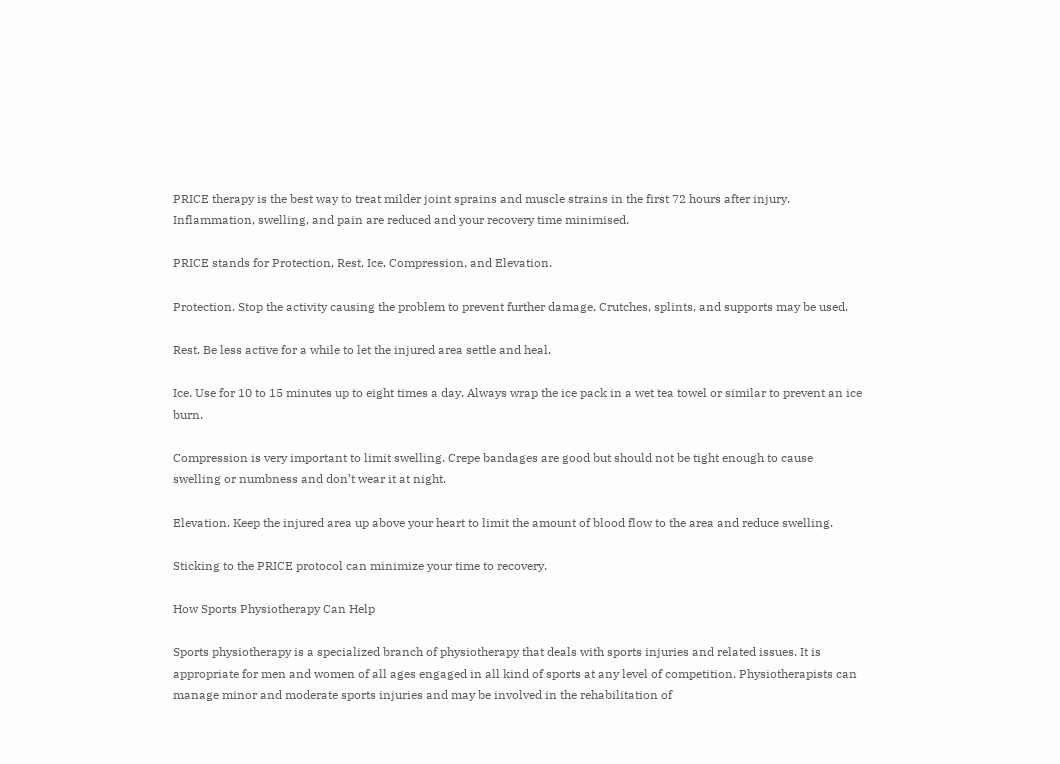PRICE therapy is the best way to treat milder joint sprains and muscle strains in the first 72 hours after injury. Inflammation, swelling, and pain are reduced and your recovery time minimised.

PRICE stands for Protection, Rest, Ice, Compression, and Elevation.

Protection. Stop the activity causing the problem to prevent further damage. Crutches, splints, and supports may be used.

Rest. Be less active for a while to let the injured area settle and heal.

Ice. Use for 10 to 15 minutes up to eight times a day. Always wrap the ice pack in a wet tea towel or similar to prevent an ice burn.

Compression is very important to limit swelling. Crepe bandages are good but should not be tight enough to cause swelling or numbness and don’t wear it at night.

Elevation. Keep the injured area up above your heart to limit the amount of blood flow to the area and reduce swelling.

Sticking to the PRICE protocol can minimize your time to recovery.

How Sports Physiotherapy Can Help

Sports physiotherapy is a specialized branch of physiotherapy that deals with sports injuries and related issues. It is appropriate for men and women of all ages engaged in all kind of sports at any level of competition. Physiotherapists can manage minor and moderate sports injuries and may be involved in the rehabilitation of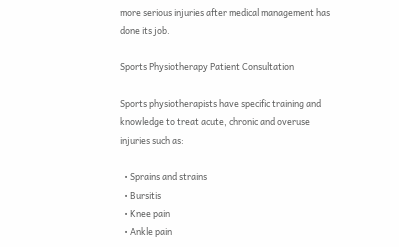more serious injuries after medical management has done its job.

Sports Physiotherapy Patient Consultation

Sports physiotherapists have specific training and knowledge to treat acute, chronic and overuse injuries such as:

  • Sprains and strains
  • Bursitis
  • Knee pain
  • Ankle pain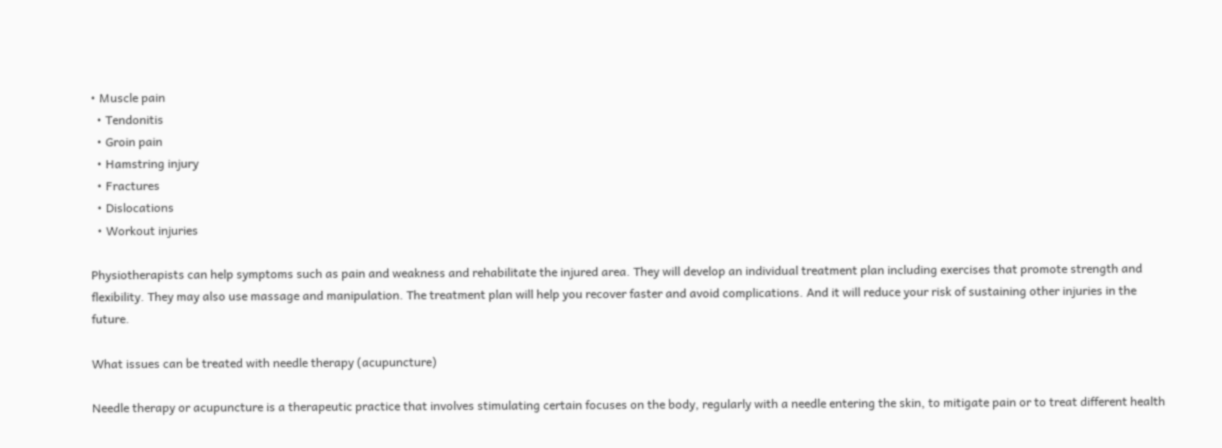• Muscle pain
  • Tendonitis
  • Groin pain
  • Hamstring injury
  • Fractures
  • Dislocations
  • Workout injuries

Physiotherapists can help symptoms such as pain and weakness and rehabilitate the injured area. They will develop an individual treatment plan including exercises that promote strength and flexibility. They may also use massage and manipulation. The treatment plan will help you recover faster and avoid complications. And it will reduce your risk of sustaining other injuries in the future.

What issues can be treated with needle therapy (acupuncture)

Needle therapy or acupuncture is a therapeutic practice that involves stimulating certain focuses on the body, regularly with a needle entering the skin, to mitigate pain or to treat different health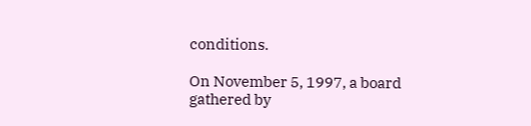conditions.

On November 5, 1997, a board gathered by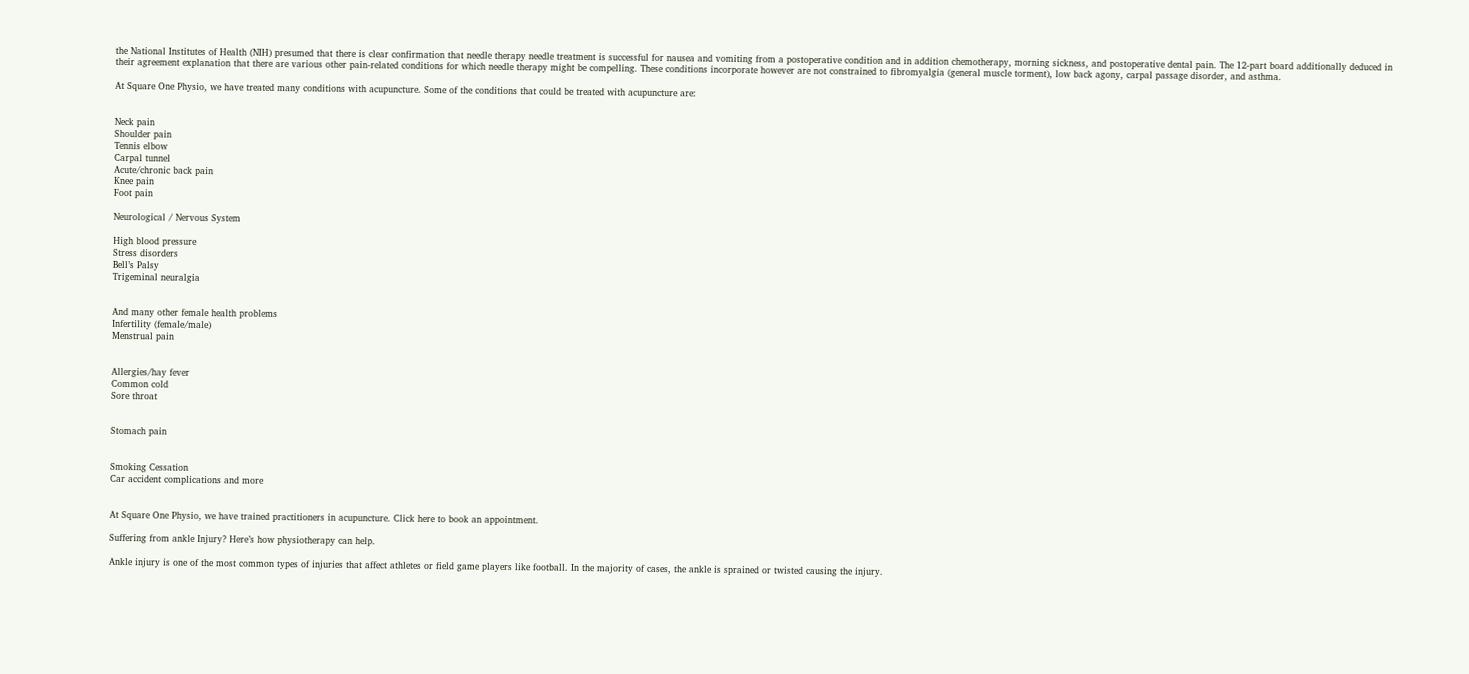the National Institutes of Health (NIH) presumed that there is clear confirmation that needle therapy needle treatment is successful for nausea and vomiting from a postoperative condition and in addition chemotherapy, morning sickness, and postoperative dental pain. The 12-part board additionally deduced in their agreement explanation that there are various other pain-related conditions for which needle therapy might be compelling. These conditions incorporate however are not constrained to fibromyalgia (general muscle torment), low back agony, carpal passage disorder, and asthma.

At Square One Physio, we have treated many conditions with acupuncture. Some of the conditions that could be treated with acupuncture are:


Neck pain
Shoulder pain
Tennis elbow
Carpal tunnel
Acute/chronic back pain
Knee pain
Foot pain

Neurological / Nervous System

High blood pressure
Stress disorders
Bell’s Palsy
Trigeminal neuralgia


And many other female health problems
Infertility (female/male)
Menstrual pain


Allergies/hay fever
Common cold
Sore throat


Stomach pain


Smoking Cessation
Car accident complications and more


At Square One Physio, we have trained practitioners in acupuncture. Click here to book an appointment.

Suffering from ankle Injury? Here’s how physiotherapy can help.

Ankle injury is one of the most common types of injuries that affect athletes or field game players like football. In the majority of cases, the ankle is sprained or twisted causing the injury.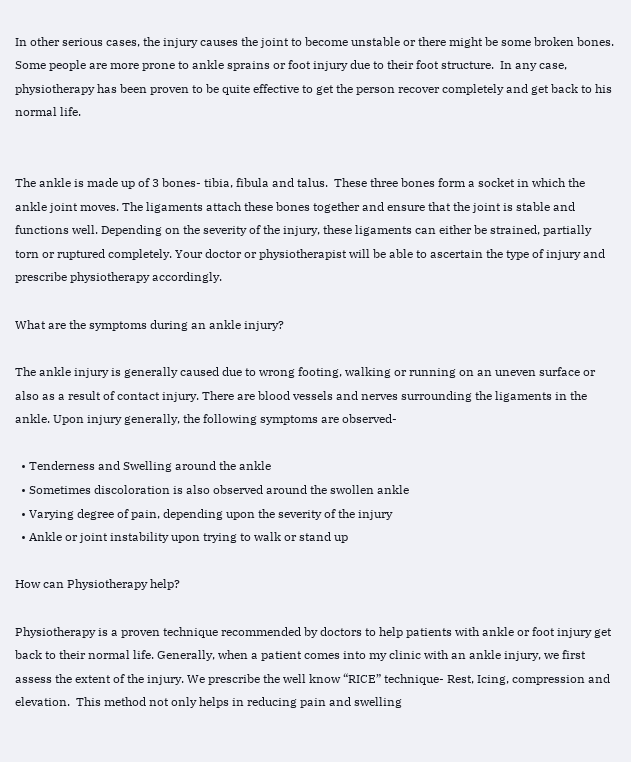In other serious cases, the injury causes the joint to become unstable or there might be some broken bones. Some people are more prone to ankle sprains or foot injury due to their foot structure.  In any case, physiotherapy has been proven to be quite effective to get the person recover completely and get back to his normal life.


The ankle is made up of 3 bones- tibia, fibula and talus.  These three bones form a socket in which the ankle joint moves. The ligaments attach these bones together and ensure that the joint is stable and functions well. Depending on the severity of the injury, these ligaments can either be strained, partially torn or ruptured completely. Your doctor or physiotherapist will be able to ascertain the type of injury and prescribe physiotherapy accordingly.

What are the symptoms during an ankle injury?

The ankle injury is generally caused due to wrong footing, walking or running on an uneven surface or also as a result of contact injury. There are blood vessels and nerves surrounding the ligaments in the ankle. Upon injury generally, the following symptoms are observed-

  • Tenderness and Swelling around the ankle
  • Sometimes discoloration is also observed around the swollen ankle
  • Varying degree of pain, depending upon the severity of the injury
  • Ankle or joint instability upon trying to walk or stand up

How can Physiotherapy help?

Physiotherapy is a proven technique recommended by doctors to help patients with ankle or foot injury get back to their normal life. Generally, when a patient comes into my clinic with an ankle injury, we first assess the extent of the injury. We prescribe the well know “RICE” technique- Rest, Icing, compression and elevation.  This method not only helps in reducing pain and swelling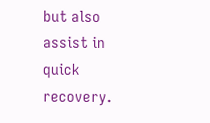but also assist in quick recovery.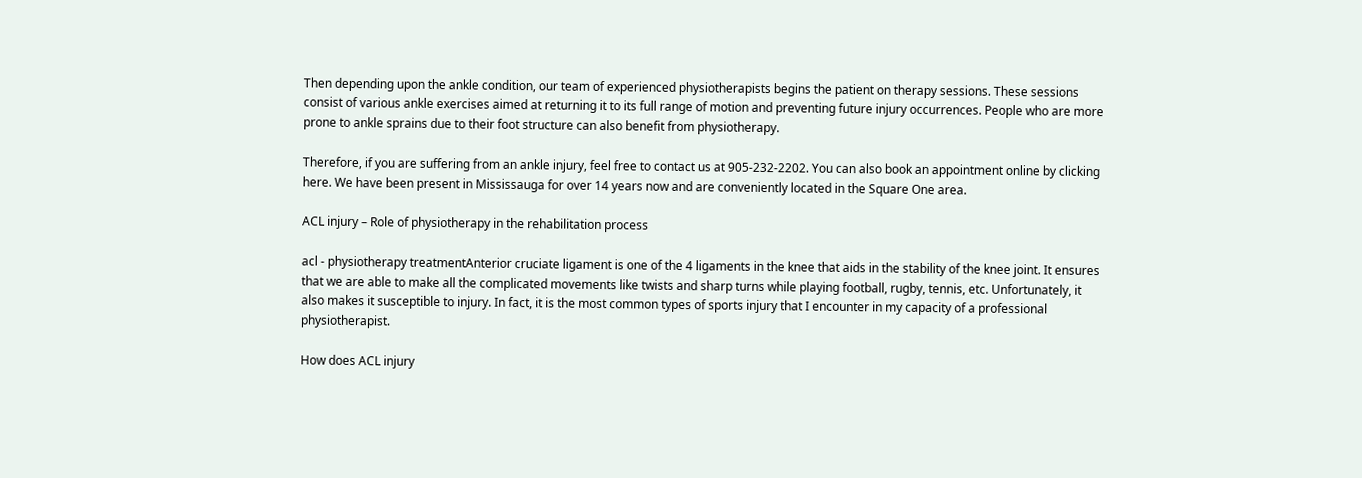Then depending upon the ankle condition, our team of experienced physiotherapists begins the patient on therapy sessions. These sessions consist of various ankle exercises aimed at returning it to its full range of motion and preventing future injury occurrences. People who are more prone to ankle sprains due to their foot structure can also benefit from physiotherapy.

Therefore, if you are suffering from an ankle injury, feel free to contact us at 905-232-2202. You can also book an appointment online by clicking here. We have been present in Mississauga for over 14 years now and are conveniently located in the Square One area.

ACL injury – Role of physiotherapy in the rehabilitation process

acl - physiotherapy treatmentAnterior cruciate ligament is one of the 4 ligaments in the knee that aids in the stability of the knee joint. It ensures that we are able to make all the complicated movements like twists and sharp turns while playing football, rugby, tennis, etc. Unfortunately, it also makes it susceptible to injury. In fact, it is the most common types of sports injury that I encounter in my capacity of a professional physiotherapist.

How does ACL injury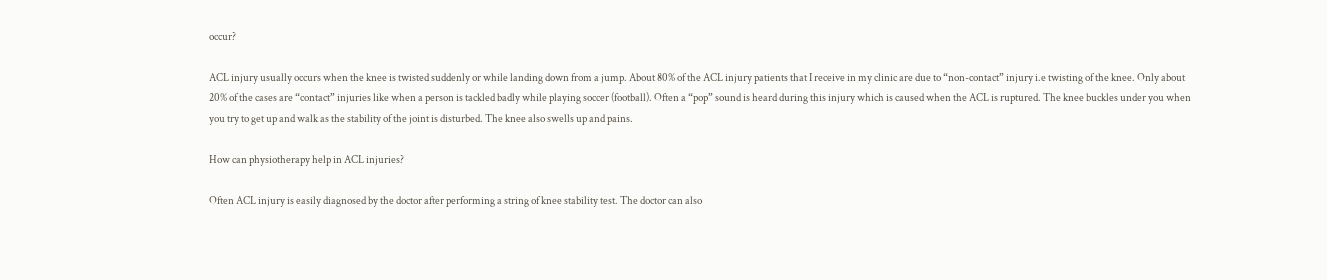occur?

ACL injury usually occurs when the knee is twisted suddenly or while landing down from a jump. About 80% of the ACL injury patients that I receive in my clinic are due to “non-contact” injury i.e twisting of the knee. Only about 20% of the cases are “contact” injuries like when a person is tackled badly while playing soccer (football). Often a “pop” sound is heard during this injury which is caused when the ACL is ruptured. The knee buckles under you when you try to get up and walk as the stability of the joint is disturbed. The knee also swells up and pains.

How can physiotherapy help in ACL injuries?

Often ACL injury is easily diagnosed by the doctor after performing a string of knee stability test. The doctor can also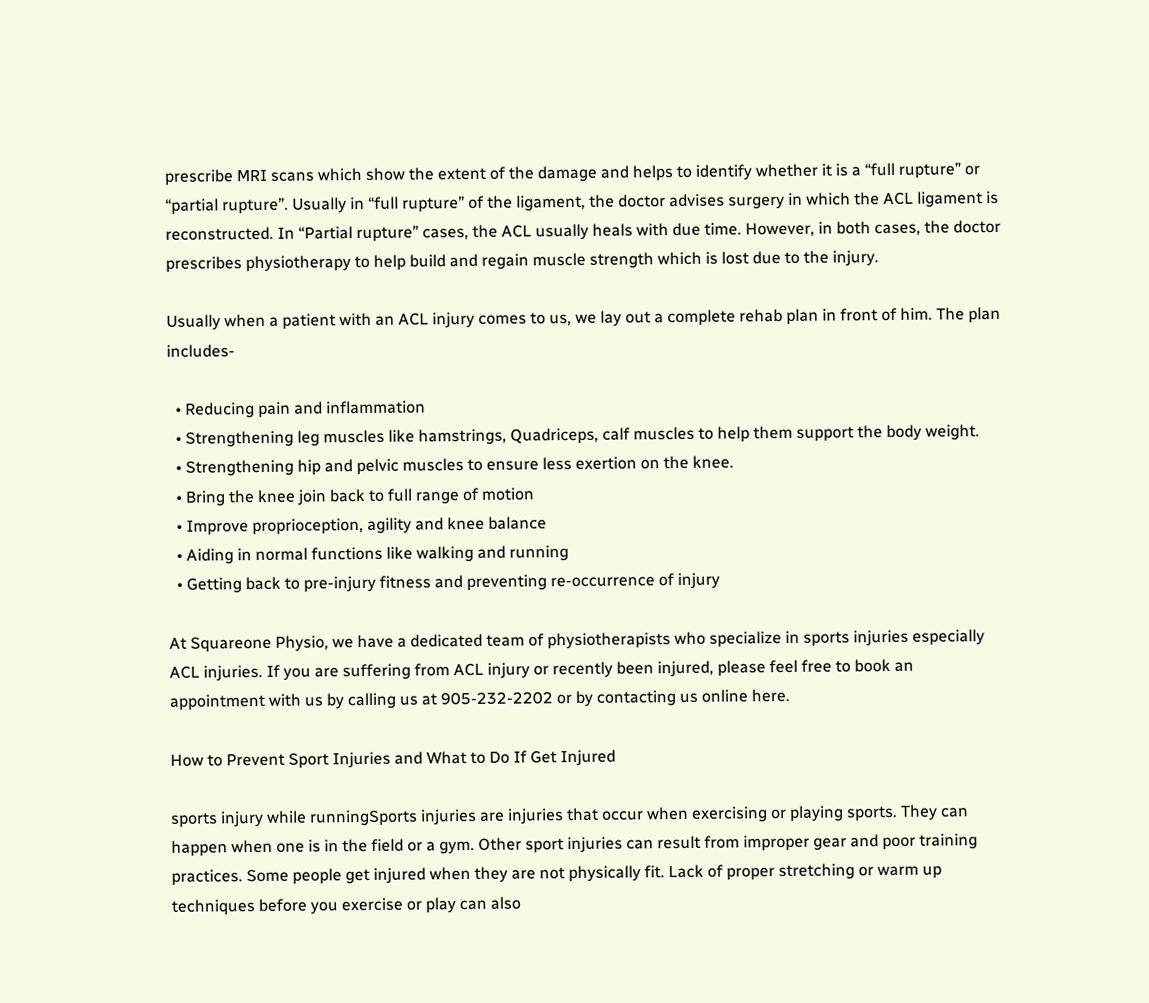prescribe MRI scans which show the extent of the damage and helps to identify whether it is a “full rupture” or “partial rupture”. Usually in “full rupture” of the ligament, the doctor advises surgery in which the ACL ligament is reconstructed. In “Partial rupture” cases, the ACL usually heals with due time. However, in both cases, the doctor prescribes physiotherapy to help build and regain muscle strength which is lost due to the injury.

Usually when a patient with an ACL injury comes to us, we lay out a complete rehab plan in front of him. The plan includes-

  • Reducing pain and inflammation
  • Strengthening leg muscles like hamstrings, Quadriceps, calf muscles to help them support the body weight.
  • Strengthening hip and pelvic muscles to ensure less exertion on the knee.
  • Bring the knee join back to full range of motion
  • Improve proprioception, agility and knee balance
  • Aiding in normal functions like walking and running
  • Getting back to pre-injury fitness and preventing re-occurrence of injury

At Squareone Physio, we have a dedicated team of physiotherapists who specialize in sports injuries especially ACL injuries. If you are suffering from ACL injury or recently been injured, please feel free to book an appointment with us by calling us at 905-232-2202 or by contacting us online here.

How to Prevent Sport Injuries and What to Do If Get Injured

sports injury while runningSports injuries are injuries that occur when exercising or playing sports. They can happen when one is in the field or a gym. Other sport injuries can result from improper gear and poor training practices. Some people get injured when they are not physically fit. Lack of proper stretching or warm up techniques before you exercise or play can also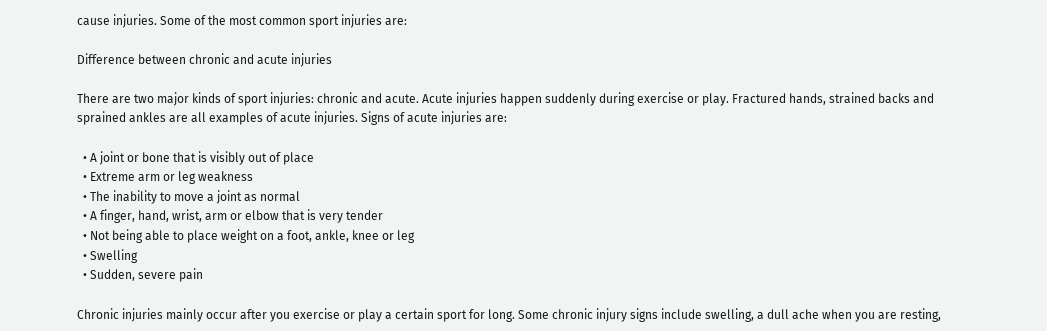cause injuries. Some of the most common sport injuries are:

Difference between chronic and acute injuries

There are two major kinds of sport injuries: chronic and acute. Acute injuries happen suddenly during exercise or play. Fractured hands, strained backs and sprained ankles are all examples of acute injuries. Signs of acute injuries are:

  • A joint or bone that is visibly out of place
  • Extreme arm or leg weakness
  • The inability to move a joint as normal
  • A finger, hand, wrist, arm or elbow that is very tender
  • Not being able to place weight on a foot, ankle, knee or leg
  • Swelling
  • Sudden, severe pain

Chronic injuries mainly occur after you exercise or play a certain sport for long. Some chronic injury signs include swelling, a dull ache when you are resting,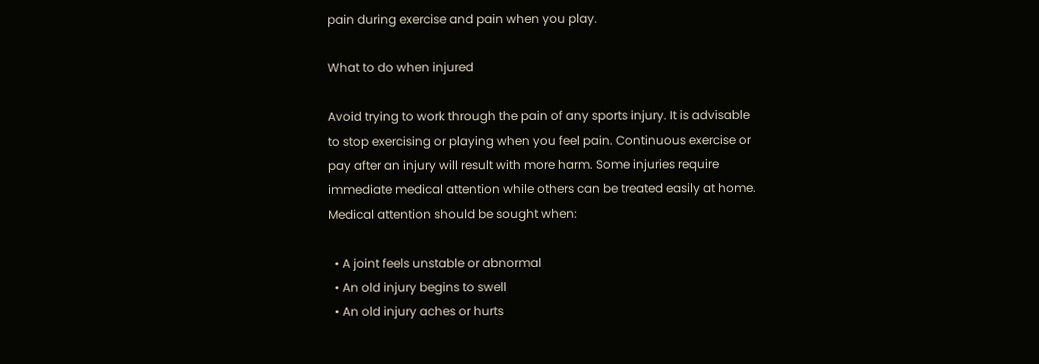pain during exercise and pain when you play.

What to do when injured

Avoid trying to work through the pain of any sports injury. It is advisable to stop exercising or playing when you feel pain. Continuous exercise or pay after an injury will result with more harm. Some injuries require immediate medical attention while others can be treated easily at home. Medical attention should be sought when:

  • A joint feels unstable or abnormal
  • An old injury begins to swell
  • An old injury aches or hurts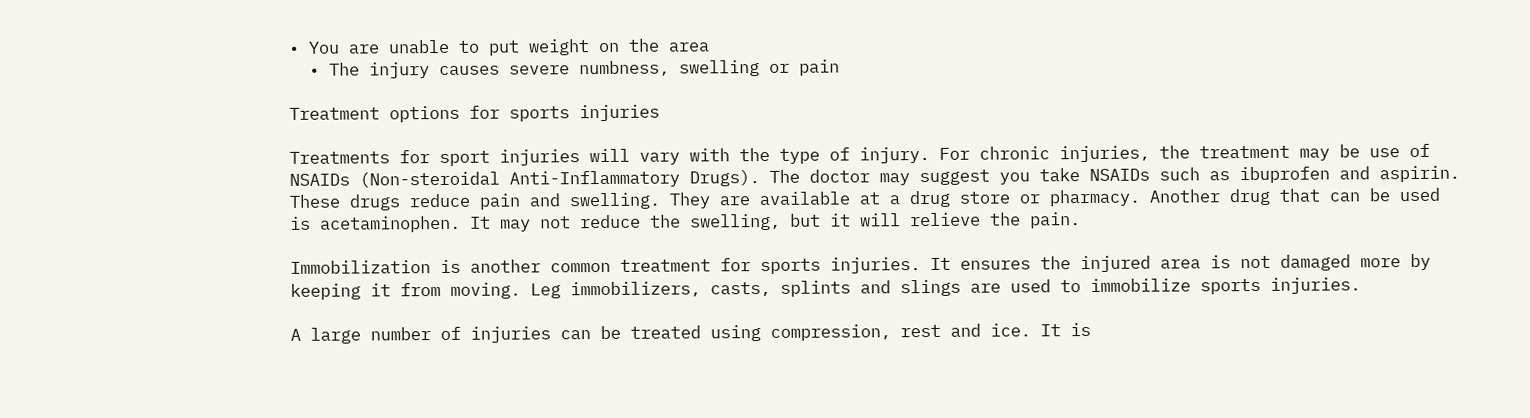• You are unable to put weight on the area
  • The injury causes severe numbness, swelling or pain

Treatment options for sports injuries

Treatments for sport injuries will vary with the type of injury. For chronic injuries, the treatment may be use of NSAIDs (Non-steroidal Anti-Inflammatory Drugs). The doctor may suggest you take NSAIDs such as ibuprofen and aspirin. These drugs reduce pain and swelling. They are available at a drug store or pharmacy. Another drug that can be used is acetaminophen. It may not reduce the swelling, but it will relieve the pain.

Immobilization is another common treatment for sports injuries. It ensures the injured area is not damaged more by keeping it from moving. Leg immobilizers, casts, splints and slings are used to immobilize sports injuries.

A large number of injuries can be treated using compression, rest and ice. It is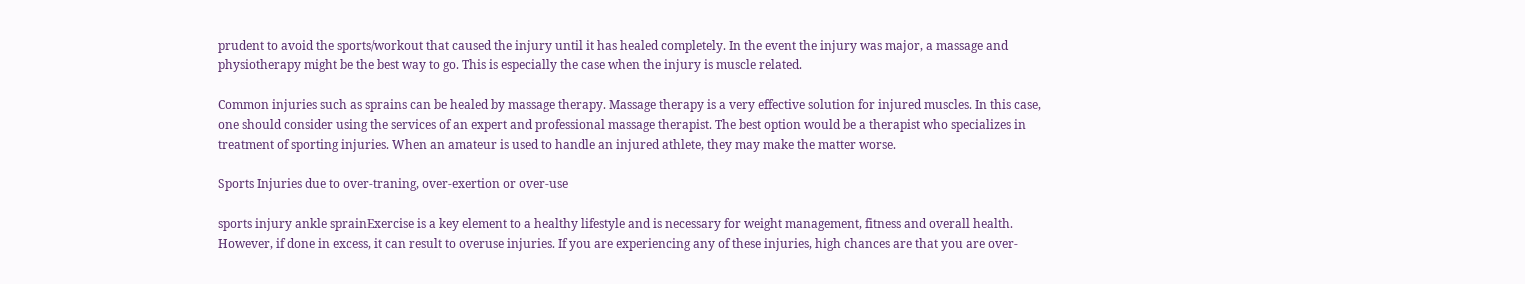prudent to avoid the sports/workout that caused the injury until it has healed completely. In the event the injury was major, a massage and physiotherapy might be the best way to go. This is especially the case when the injury is muscle related.

Common injuries such as sprains can be healed by massage therapy. Massage therapy is a very effective solution for injured muscles. In this case, one should consider using the services of an expert and professional massage therapist. The best option would be a therapist who specializes in treatment of sporting injuries. When an amateur is used to handle an injured athlete, they may make the matter worse.

Sports Injuries due to over-traning, over-exertion or over-use

sports injury ankle sprainExercise is a key element to a healthy lifestyle and is necessary for weight management, fitness and overall health. However, if done in excess, it can result to overuse injuries. If you are experiencing any of these injuries, high chances are that you are over-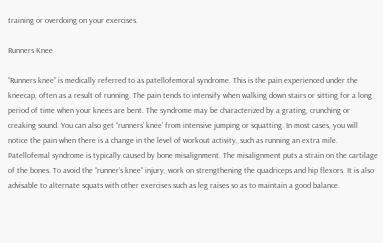training or overdoing on your exercises.

Runners Knee

“Runners knee” is medically referred to as patellofemoral syndrome. This is the pain experienced under the kneecap, often as a result of running. The pain tends to intensify when walking down stairs or sitting for a long period of time when your knees are bent. The syndrome may be characterized by a grating, crunching or creaking sound. You can also get “runners’ knee’ from intensive jumping or squatting. In most cases, you will notice the pain when there is a change in the level of workout activity, such as running an extra mile. Patellofemal syndrome is typically caused by bone misalignment. The misalignment puts a strain on the cartilage of the bones. To avoid the “runner’s knee” injury, work on strengthening the quadriceps and hip flexors. It is also advisable to alternate squats with other exercises such as leg raises so as to maintain a good balance.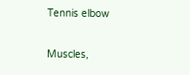Tennis elbow

Muscles,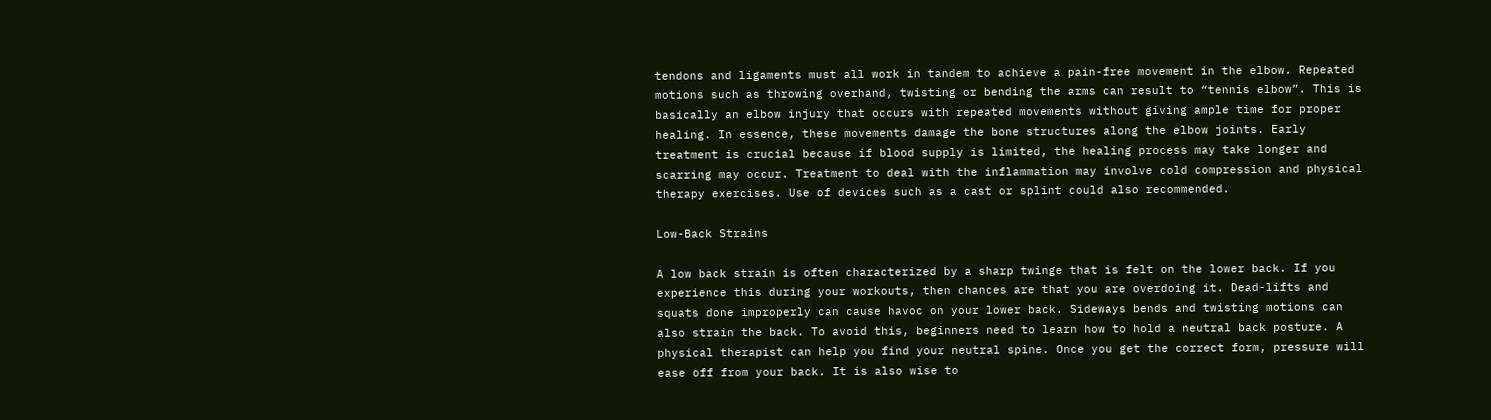tendons and ligaments must all work in tandem to achieve a pain-free movement in the elbow. Repeated motions such as throwing overhand, twisting or bending the arms can result to “tennis elbow”. This is basically an elbow injury that occurs with repeated movements without giving ample time for proper healing. In essence, these movements damage the bone structures along the elbow joints. Early treatment is crucial because if blood supply is limited, the healing process may take longer and scarring may occur. Treatment to deal with the inflammation may involve cold compression and physical therapy exercises. Use of devices such as a cast or splint could also recommended.

Low-Back Strains

A low back strain is often characterized by a sharp twinge that is felt on the lower back. If you experience this during your workouts, then chances are that you are overdoing it. Dead-lifts and squats done improperly can cause havoc on your lower back. Sideways bends and twisting motions can also strain the back. To avoid this, beginners need to learn how to hold a neutral back posture. A physical therapist can help you find your neutral spine. Once you get the correct form, pressure will ease off from your back. It is also wise to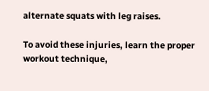alternate squats with leg raises.

To avoid these injuries, learn the proper workout technique,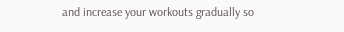and increase your workouts gradually so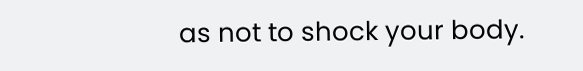as not to shock your body.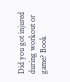Did you got injured during workout or game? Book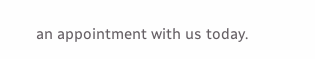an appointment with us today.